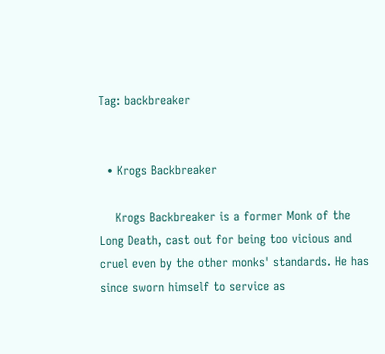Tag: backbreaker


  • Krogs Backbreaker

    Krogs Backbreaker is a former Monk of the Long Death, cast out for being too vicious and cruel even by the other monks' standards. He has since sworn himself to service as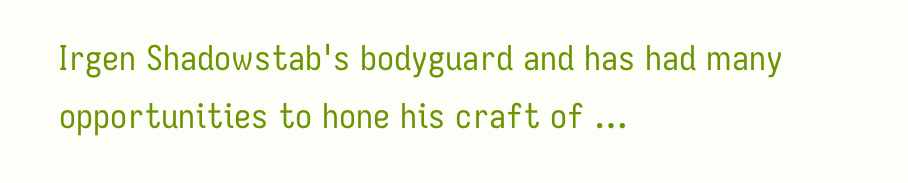Irgen Shadowstab's bodyguard and has had many opportunities to hone his craft of …